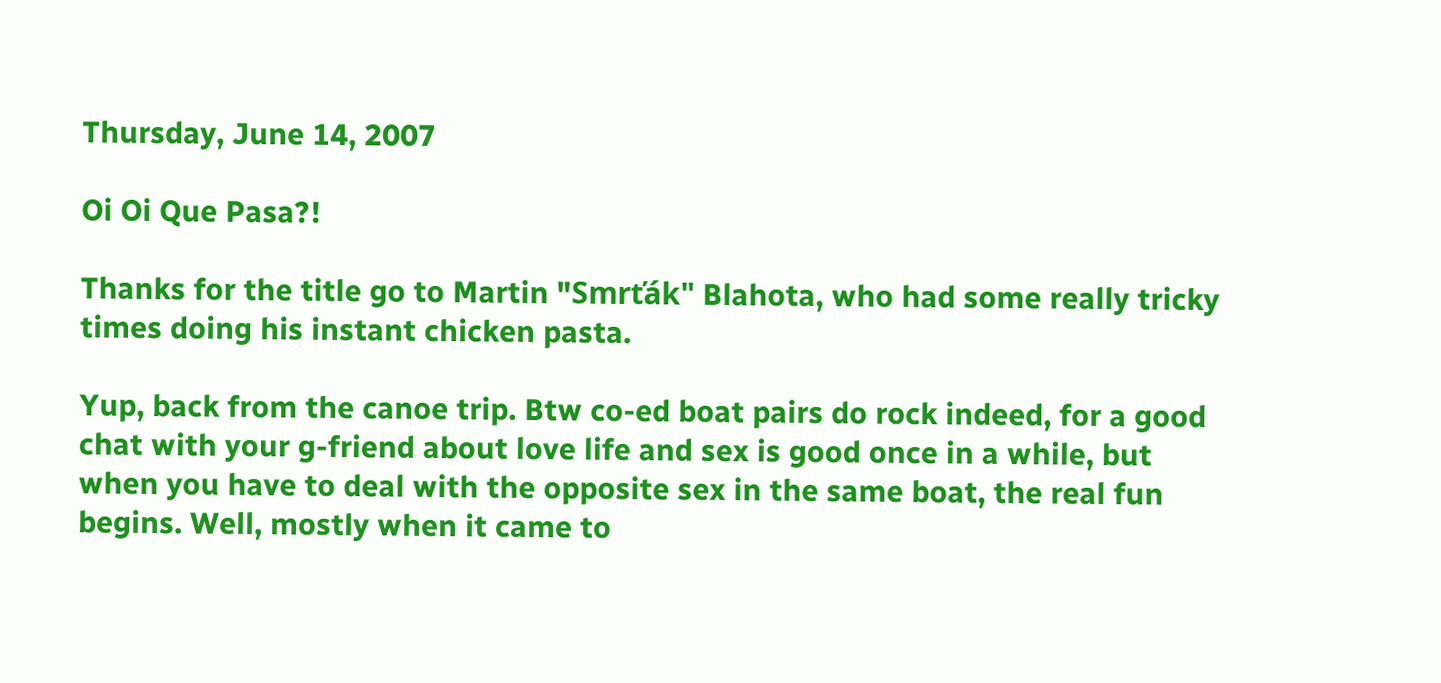Thursday, June 14, 2007

Oi Oi Que Pasa?!

Thanks for the title go to Martin "Smrťák" Blahota, who had some really tricky times doing his instant chicken pasta.

Yup, back from the canoe trip. Btw co-ed boat pairs do rock indeed, for a good chat with your g-friend about love life and sex is good once in a while, but when you have to deal with the opposite sex in the same boat, the real fun begins. Well, mostly when it came to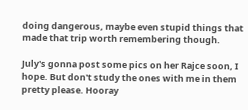doing dangerous, maybe even stupid things that made that trip worth remembering though.

July's gonna post some pics on her Rajce soon, I hope. But don't study the ones with me in them pretty please. Hooray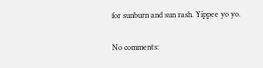for sunburn and sun rash. Yippee yo yo.

No comments: